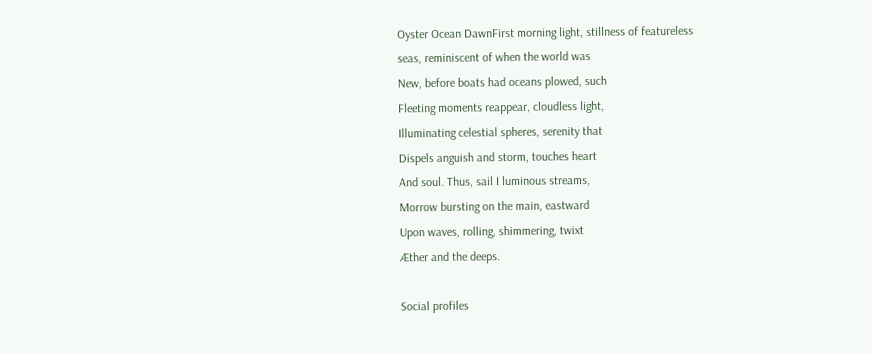Oyster Ocean DawnFirst morning light, stillness of featureless
seas, reminiscent of when the world was
New, before boats had oceans plowed, such
Fleeting moments reappear, cloudless light,
Illuminating celestial spheres, serenity that
Dispels anguish and storm, touches heart
And soul. Thus, sail I luminous streams,
Morrow bursting on the main, eastward
Upon waves, rolling, shimmering, twixt
Æther and the deeps.

Social profiles